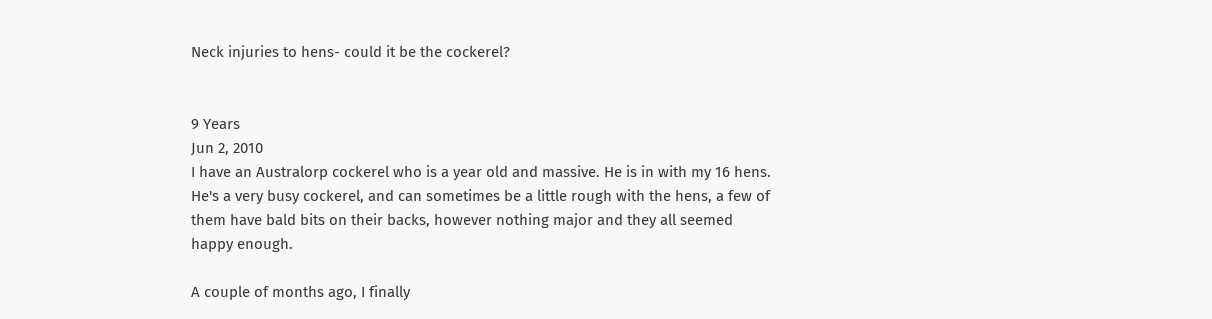Neck injuries to hens- could it be the cockerel?


9 Years
Jun 2, 2010
I have an Australorp cockerel who is a year old and massive. He is in with my 16 hens. He's a very busy cockerel, and can sometimes be a little rough with the hens, a few of them have bald bits on their backs, however nothing major and they all seemed happy enough.

A couple of months ago, I finally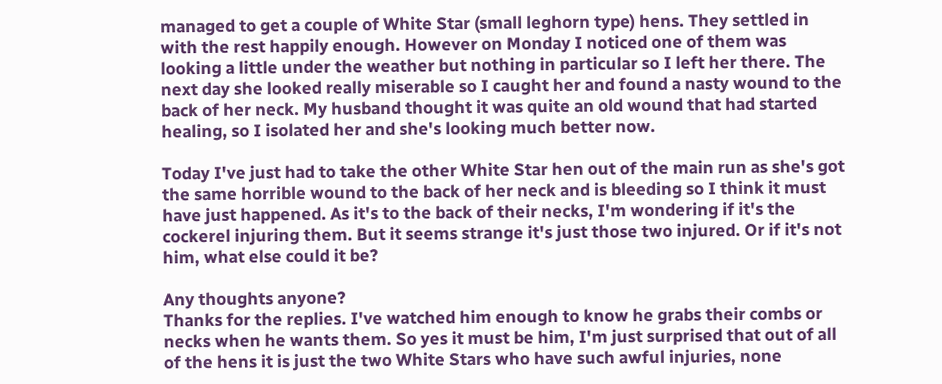managed to get a couple of White Star (small leghorn type) hens. They settled in with the rest happily enough. However on Monday I noticed one of them was looking a little under the weather but nothing in particular so I left her there. The next day she looked really miserable so I caught her and found a nasty wound to the back of her neck. My husband thought it was quite an old wound that had started healing, so I isolated her and she's looking much better now.

Today I've just had to take the other White Star hen out of the main run as she's got the same horrible wound to the back of her neck and is bleeding so I think it must have just happened. As it's to the back of their necks, I'm wondering if it's the cockerel injuring them. But it seems strange it's just those two injured. Or if it's not him, what else could it be?

Any thoughts anyone?
Thanks for the replies. I've watched him enough to know he grabs their combs or necks when he wants them. So yes it must be him, I'm just surprised that out of all of the hens it is just the two White Stars who have such awful injuries, none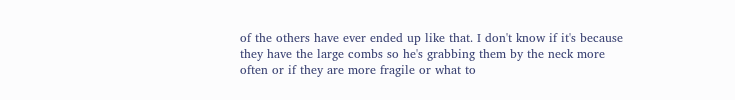of the others have ever ended up like that. I don't know if it's because they have the large combs so he's grabbing them by the neck more often or if they are more fragile or what to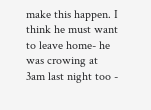make this happen. I think he must want to leave home- he was crowing at 3am last night too -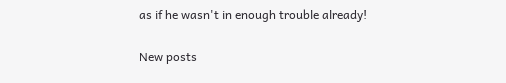as if he wasn't in enough trouble already!

New posts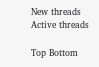New threads Active threads

Top Bottom